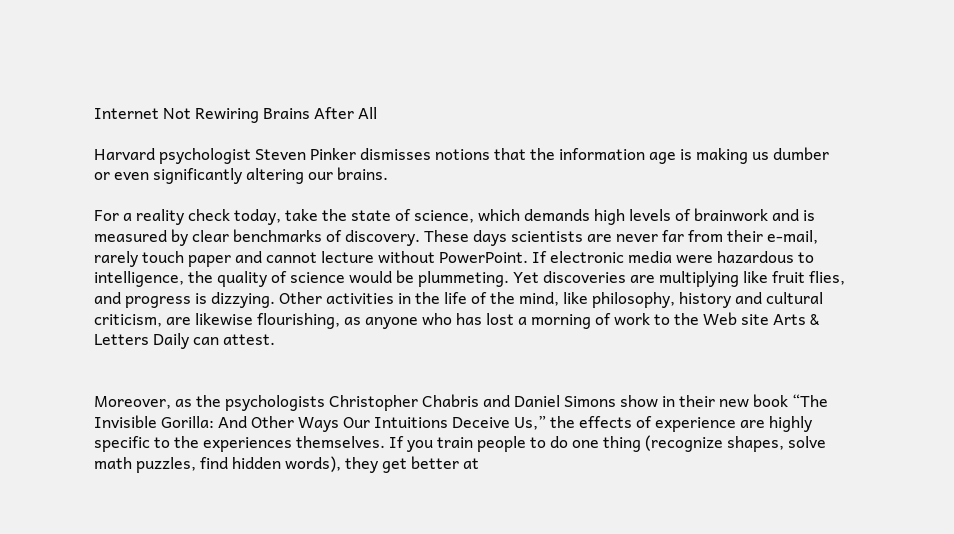Internet Not Rewiring Brains After All

Harvard psychologist Steven Pinker dismisses notions that the information age is making us dumber or even significantly altering our brains.

For a reality check today, take the state of science, which demands high levels of brainwork and is measured by clear benchmarks of discovery. These days scientists are never far from their e-mail, rarely touch paper and cannot lecture without PowerPoint. If electronic media were hazardous to intelligence, the quality of science would be plummeting. Yet discoveries are multiplying like fruit flies, and progress is dizzying. Other activities in the life of the mind, like philosophy, history and cultural criticism, are likewise flourishing, as anyone who has lost a morning of work to the Web site Arts & Letters Daily can attest.


Moreover, as the psychologists Christopher Chabris and Daniel Simons show in their new book “The Invisible Gorilla: And Other Ways Our Intuitions Deceive Us,” the effects of experience are highly specific to the experiences themselves. If you train people to do one thing (recognize shapes, solve math puzzles, find hidden words), they get better at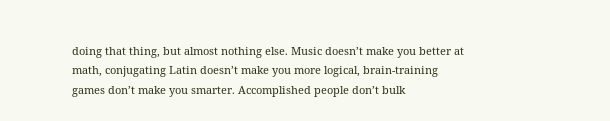doing that thing, but almost nothing else. Music doesn’t make you better at math, conjugating Latin doesn’t make you more logical, brain-training games don’t make you smarter. Accomplished people don’t bulk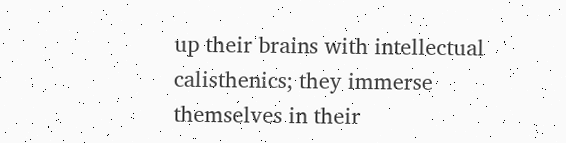up their brains with intellectual calisthenics; they immerse themselves in their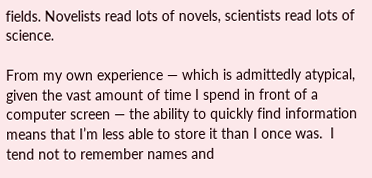fields. Novelists read lots of novels, scientists read lots of science.

From my own experience — which is admittedly atypical, given the vast amount of time I spend in front of a computer screen — the ability to quickly find information means that I’m less able to store it than I once was.  I tend not to remember names and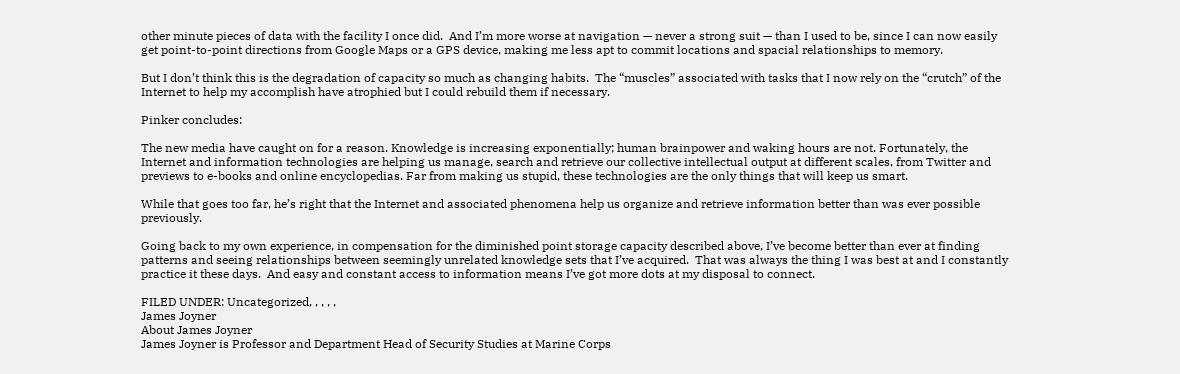other minute pieces of data with the facility I once did.  And I’m more worse at navigation — never a strong suit — than I used to be, since I can now easily get point-to-point directions from Google Maps or a GPS device, making me less apt to commit locations and spacial relationships to memory.

But I don’t think this is the degradation of capacity so much as changing habits.  The “muscles” associated with tasks that I now rely on the “crutch” of the Internet to help my accomplish have atrophied but I could rebuild them if necessary.

Pinker concludes:

The new media have caught on for a reason. Knowledge is increasing exponentially; human brainpower and waking hours are not. Fortunately, the Internet and information technologies are helping us manage, search and retrieve our collective intellectual output at different scales, from Twitter and previews to e-books and online encyclopedias. Far from making us stupid, these technologies are the only things that will keep us smart.

While that goes too far, he’s right that the Internet and associated phenomena help us organize and retrieve information better than was ever possible previously.

Going back to my own experience, in compensation for the diminished point storage capacity described above, I’ve become better than ever at finding patterns and seeing relationships between seemingly unrelated knowledge sets that I’ve acquired.  That was always the thing I was best at and I constantly practice it these days.  And easy and constant access to information means I’ve got more dots at my disposal to connect.

FILED UNDER: Uncategorized, , , , ,
James Joyner
About James Joyner
James Joyner is Professor and Department Head of Security Studies at Marine Corps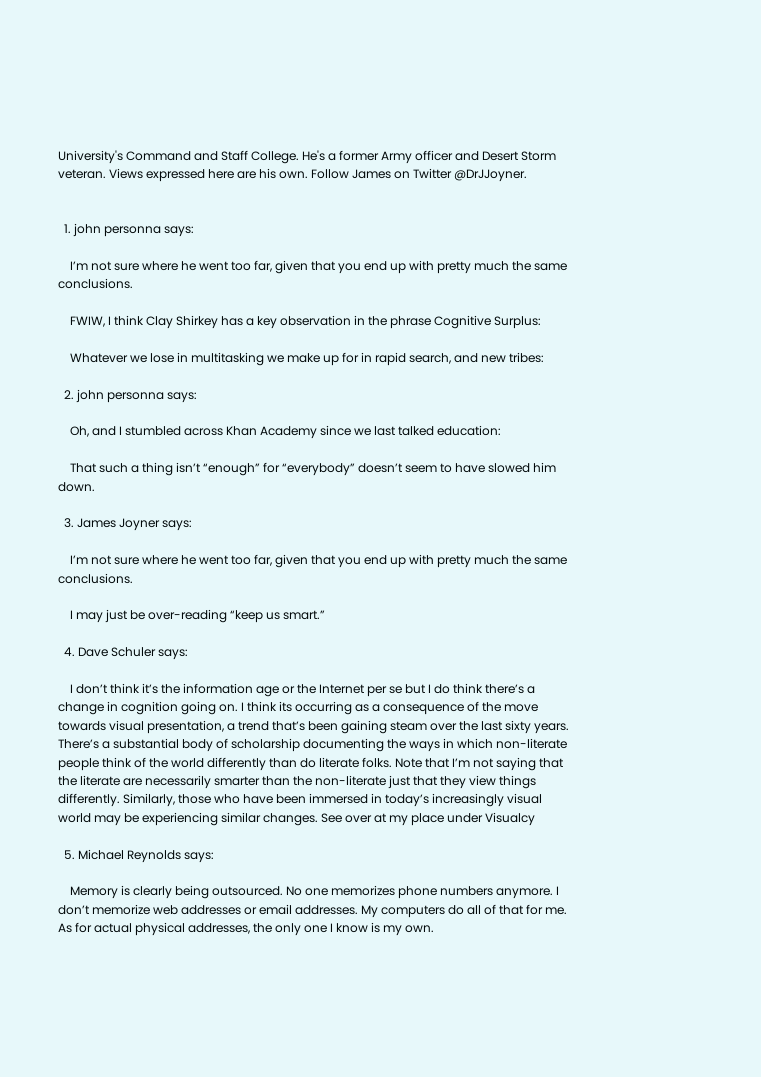University's Command and Staff College. He's a former Army officer and Desert Storm veteran. Views expressed here are his own. Follow James on Twitter @DrJJoyner.


  1. john personna says:

    I’m not sure where he went too far, given that you end up with pretty much the same conclusions.

    FWIW, I think Clay Shirkey has a key observation in the phrase Cognitive Surplus:

    Whatever we lose in multitasking we make up for in rapid search, and new tribes:

  2. john personna says:

    Oh, and I stumbled across Khan Academy since we last talked education:

    That such a thing isn’t “enough” for “everybody” doesn’t seem to have slowed him down.

  3. James Joyner says:

    I’m not sure where he went too far, given that you end up with pretty much the same conclusions.

    I may just be over-reading “keep us smart.”

  4. Dave Schuler says:

    I don’t think it’s the information age or the Internet per se but I do think there’s a change in cognition going on. I think its occurring as a consequence of the move towards visual presentation, a trend that’s been gaining steam over the last sixty years. There’s a substantial body of scholarship documenting the ways in which non-literate people think of the world differently than do literate folks. Note that I’m not saying that the literate are necessarily smarter than the non-literate just that they view things differently. Similarly, those who have been immersed in today’s increasingly visual world may be experiencing similar changes. See over at my place under Visualcy

  5. Michael Reynolds says:

    Memory is clearly being outsourced. No one memorizes phone numbers anymore. I don’t memorize web addresses or email addresses. My computers do all of that for me. As for actual physical addresses, the only one I know is my own.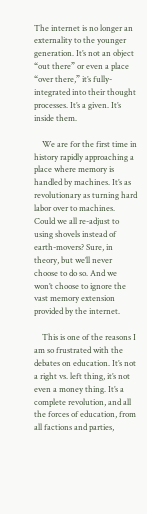The internet is no longer an externality to the younger generation. It’s not an object “out there” or even a place “over there,” it’s fully-integrated into their thought processes. It’s a given. It’s inside them.

    We are for the first time in history rapidly approaching a place where memory is handled by machines. It’s as revolutionary as turning hard labor over to machines. Could we all re-adjust to using shovels instead of earth-movers? Sure, in theory, but we’ll never choose to do so. And we won’t choose to ignore the vast memory extension provided by the internet.

    This is one of the reasons I am so frustrated with the debates on education. It’s not a right vs. left thing, it’s not even a money thing. It’s a complete revolution, and all the forces of education, from all factions and parties,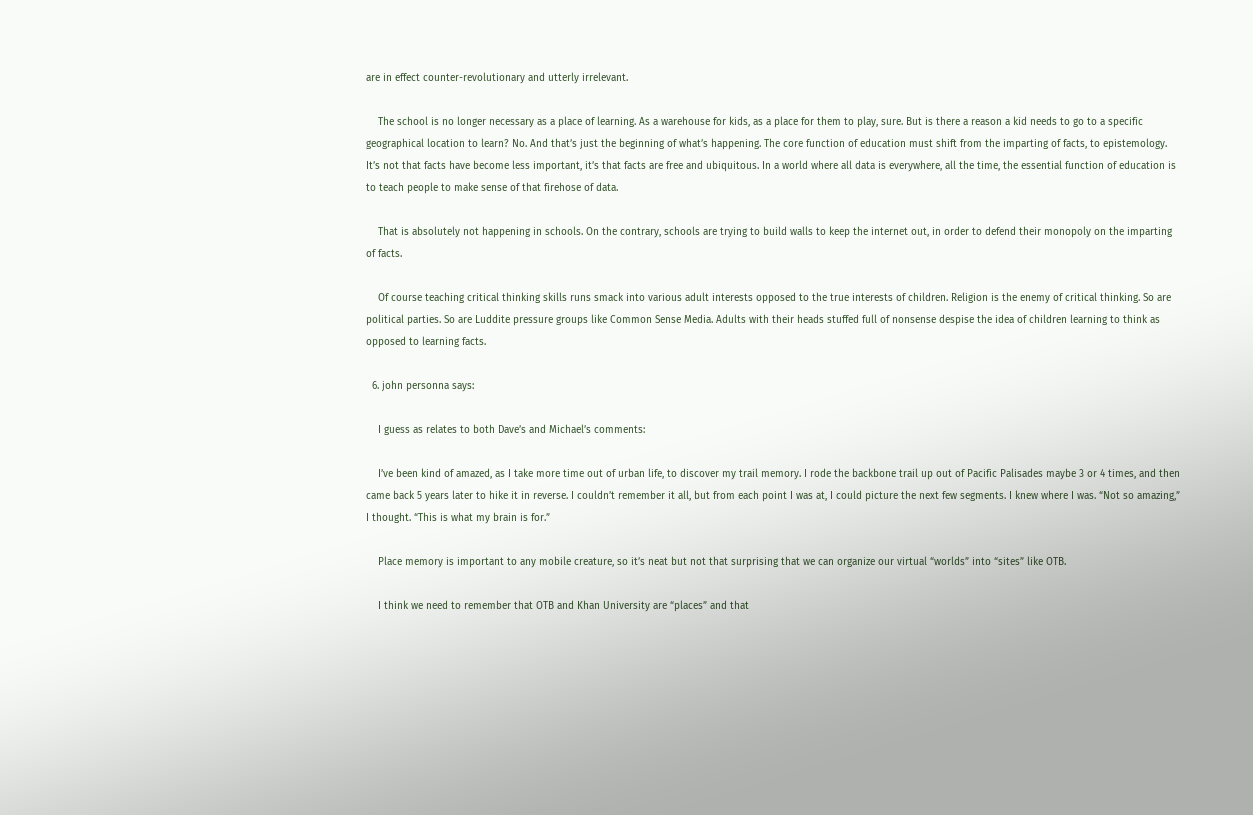are in effect counter-revolutionary and utterly irrelevant.

    The school is no longer necessary as a place of learning. As a warehouse for kids, as a place for them to play, sure. But is there a reason a kid needs to go to a specific geographical location to learn? No. And that’s just the beginning of what’s happening. The core function of education must shift from the imparting of facts, to epistemology. It’s not that facts have become less important, it’s that facts are free and ubiquitous. In a world where all data is everywhere, all the time, the essential function of education is to teach people to make sense of that firehose of data.

    That is absolutely not happening in schools. On the contrary, schools are trying to build walls to keep the internet out, in order to defend their monopoly on the imparting of facts.

    Of course teaching critical thinking skills runs smack into various adult interests opposed to the true interests of children. Religion is the enemy of critical thinking. So are political parties. So are Luddite pressure groups like Common Sense Media. Adults with their heads stuffed full of nonsense despise the idea of children learning to think as opposed to learning facts.

  6. john personna says:

    I guess as relates to both Dave’s and Michael’s comments:

    I’ve been kind of amazed, as I take more time out of urban life, to discover my trail memory. I rode the backbone trail up out of Pacific Palisades maybe 3 or 4 times, and then came back 5 years later to hike it in reverse. I couldn’t remember it all, but from each point I was at, I could picture the next few segments. I knew where I was. “Not so amazing,” I thought. “This is what my brain is for.”

    Place memory is important to any mobile creature, so it’s neat but not that surprising that we can organize our virtual “worlds” into “sites” like OTB.

    I think we need to remember that OTB and Khan University are “places” and that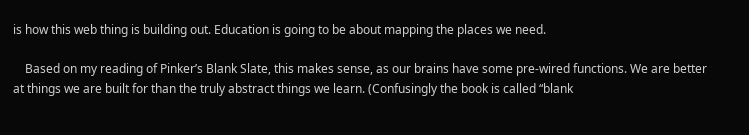is how this web thing is building out. Education is going to be about mapping the places we need.

    Based on my reading of Pinker’s Blank Slate, this makes sense, as our brains have some pre-wired functions. We are better at things we are built for than the truly abstract things we learn. (Confusingly the book is called “blank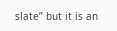slate” but it is an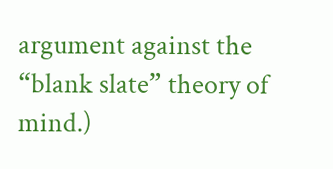argument against the “blank slate” theory of mind.)